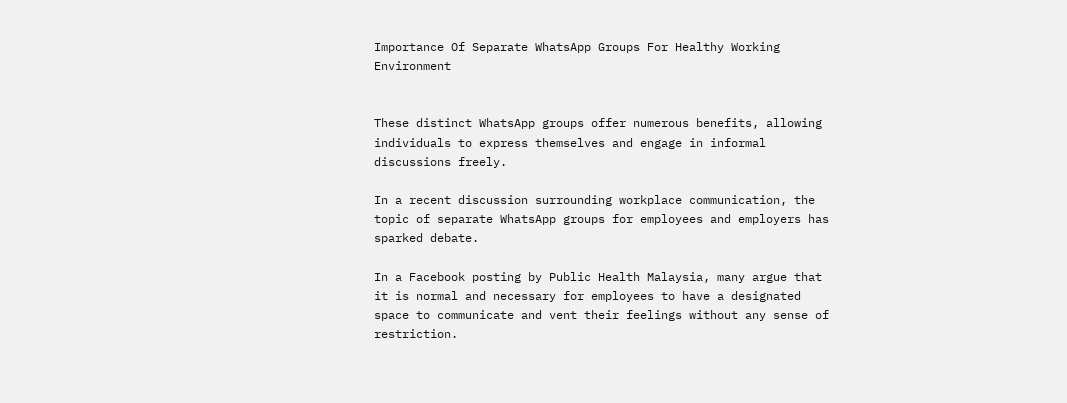Importance Of Separate WhatsApp Groups For Healthy Working Environment


These distinct WhatsApp groups offer numerous benefits, allowing individuals to express themselves and engage in informal discussions freely.

In a recent discussion surrounding workplace communication, the topic of separate WhatsApp groups for employees and employers has sparked debate.

In a Facebook posting by Public Health Malaysia, many argue that it is normal and necessary for employees to have a designated space to communicate and vent their feelings without any sense of restriction.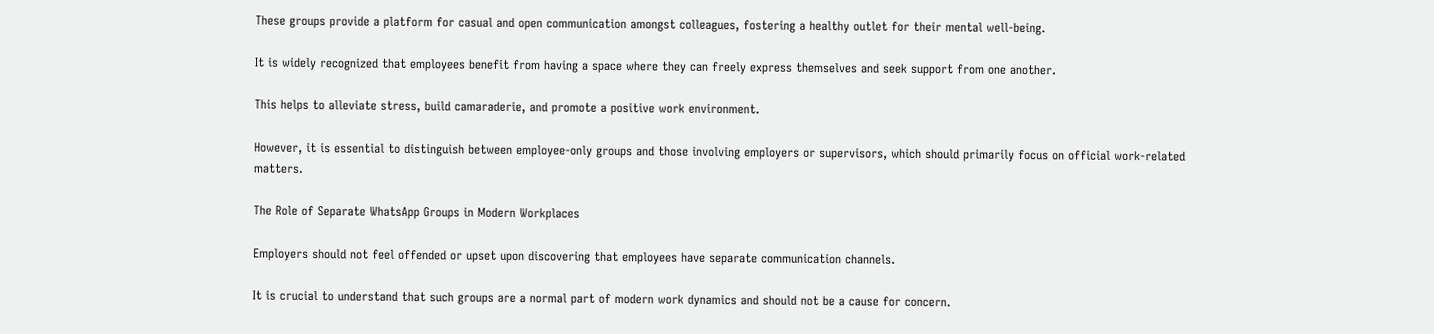These groups provide a platform for casual and open communication amongst colleagues, fostering a healthy outlet for their mental well-being.

It is widely recognized that employees benefit from having a space where they can freely express themselves and seek support from one another.

This helps to alleviate stress, build camaraderie, and promote a positive work environment.

However, it is essential to distinguish between employee-only groups and those involving employers or supervisors, which should primarily focus on official work-related matters.

The Role of Separate WhatsApp Groups in Modern Workplaces

Employers should not feel offended or upset upon discovering that employees have separate communication channels.

It is crucial to understand that such groups are a normal part of modern work dynamics and should not be a cause for concern.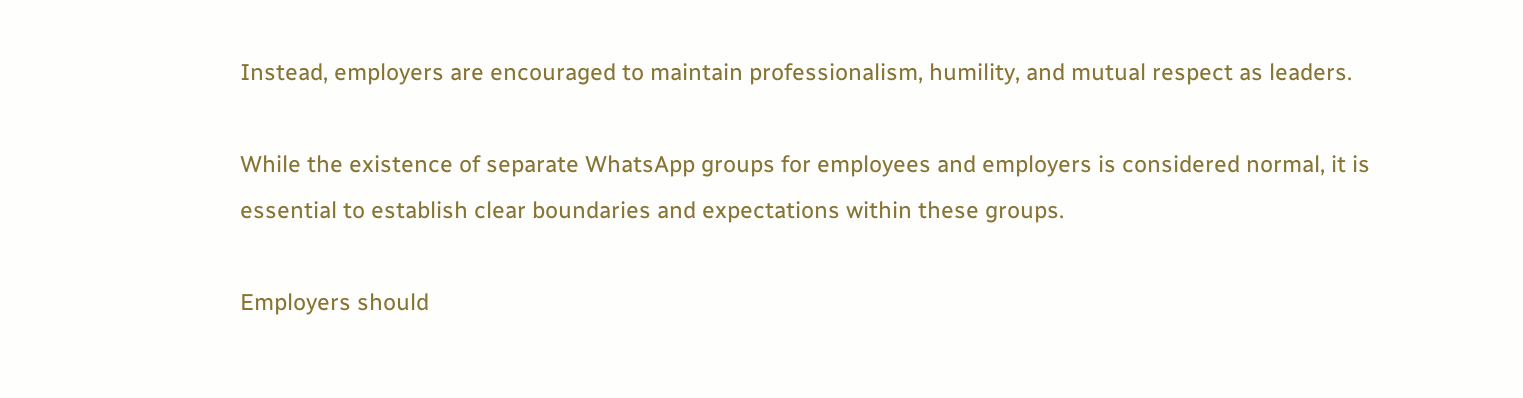Instead, employers are encouraged to maintain professionalism, humility, and mutual respect as leaders.

While the existence of separate WhatsApp groups for employees and employers is considered normal, it is essential to establish clear boundaries and expectations within these groups.

Employers should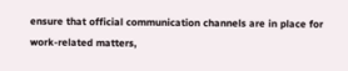ensure that official communication channels are in place for work-related matters,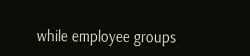while employee groups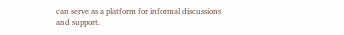can serve as a platform for informal discussions and support.